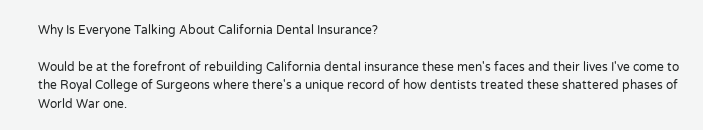Why Is Everyone Talking About California Dental Insurance?

Would be at the forefront of rebuilding California dental insurance these men's faces and their lives I've come to the Royal College of Surgeons where there's a unique record of how dentists treated these shattered phases of World War one.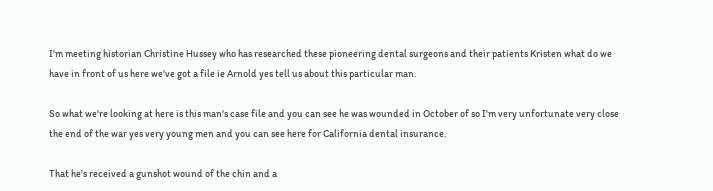I'm meeting historian Christine Hussey who has researched these pioneering dental surgeons and their patients Kristen what do we have in front of us here we've got a file ie Arnold yes tell us about this particular man.

So what we're looking at here is this man's case file and you can see he was wounded in October of so I'm very unfortunate very close the end of the war yes very young men and you can see here for California dental insurance.

That he's received a gunshot wound of the chin and a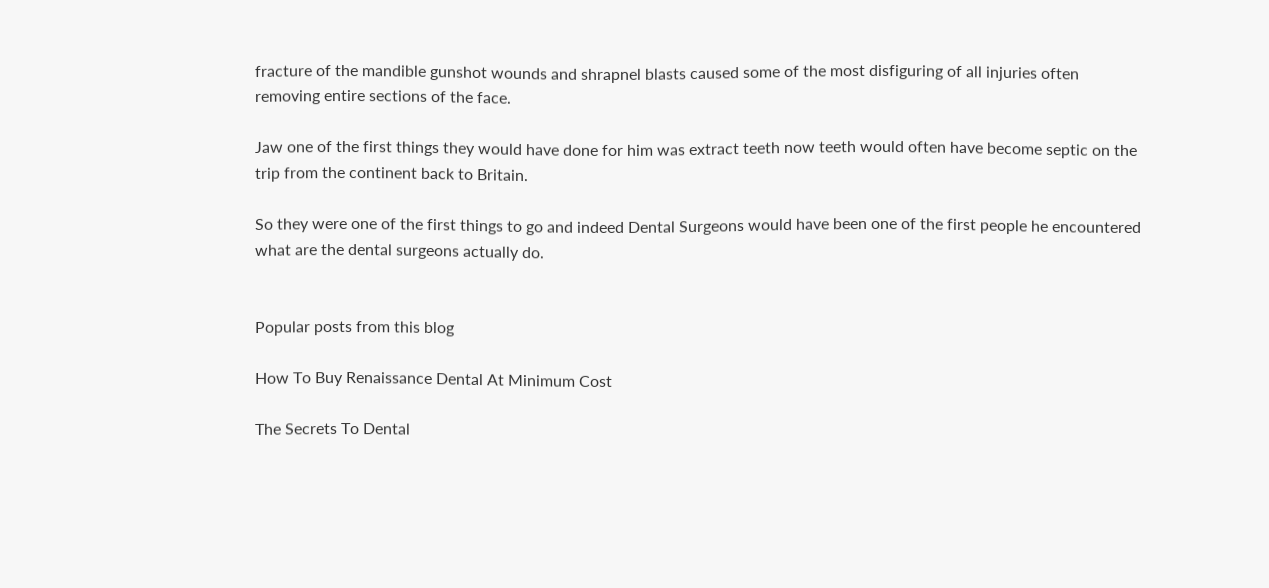fracture of the mandible gunshot wounds and shrapnel blasts caused some of the most disfiguring of all injuries often removing entire sections of the face.

Jaw one of the first things they would have done for him was extract teeth now teeth would often have become septic on the trip from the continent back to Britain.

So they were one of the first things to go and indeed Dental Surgeons would have been one of the first people he encountered what are the dental surgeons actually do.


Popular posts from this blog

How To Buy Renaissance Dental At Minimum Cost

The Secrets To Dental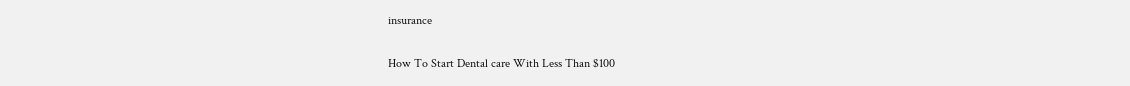insurance

How To Start Dental care With Less Than $100